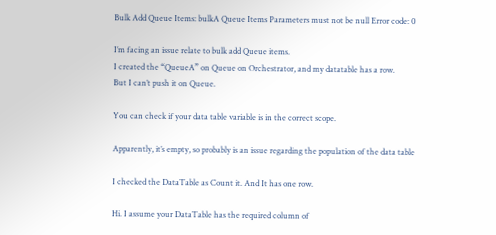Bulk Add Queue Items: bulkA Queue Items Parameters must not be null Error code: 0

I’m facing an issue relate to bulk add Queue items.
I created the “QueueA” on Queue on Orchestrator, and my datatable has a row.
But I can’t push it on Queue.

You can check if your data table variable is in the correct scope.

Apparently, it’s empty, so probably is an issue regarding the population of the data table

I checked the DataTable as Count it. And It has one row.

Hi. I assume your DataTable has the required column of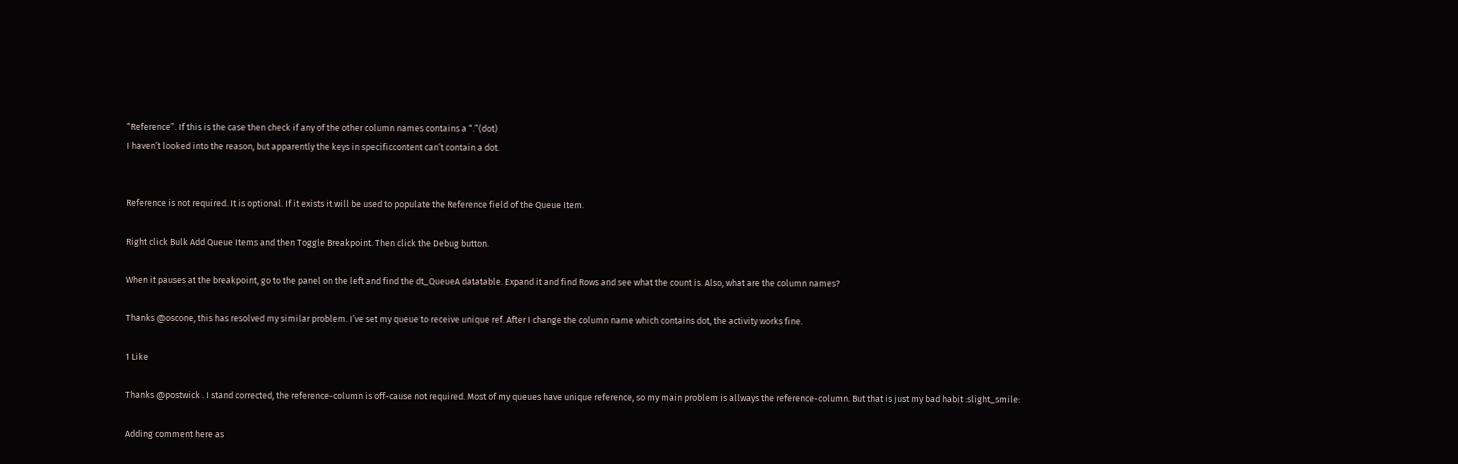“Reference”. If this is the case then check if any of the other column names contains a “.”(dot)
I haven’t looked into the reason, but apparently the keys in specificcontent can’t contain a dot.


Reference is not required. It is optional. If it exists it will be used to populate the Reference field of the Queue Item.

Right click Bulk Add Queue Items and then Toggle Breakpoint. Then click the Debug button.

When it pauses at the breakpoint, go to the panel on the left and find the dt_QueueA datatable. Expand it and find Rows and see what the count is. Also, what are the column names?

Thanks @oscone, this has resolved my similar problem. I’ve set my queue to receive unique ref. After I change the column name which contains dot, the activity works fine.

1 Like

Thanks @postwick . I stand corrected, the reference-column is off-cause not required. Most of my queues have unique reference, so my main problem is allways the reference-column. But that is just my bad habit :slight_smile:

Adding comment here as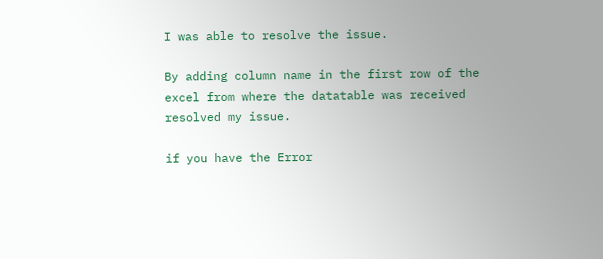I was able to resolve the issue.

By adding column name in the first row of the excel from where the datatable was received resolved my issue.

if you have the Error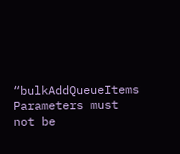“bulkAddQueueItems Parameters must not be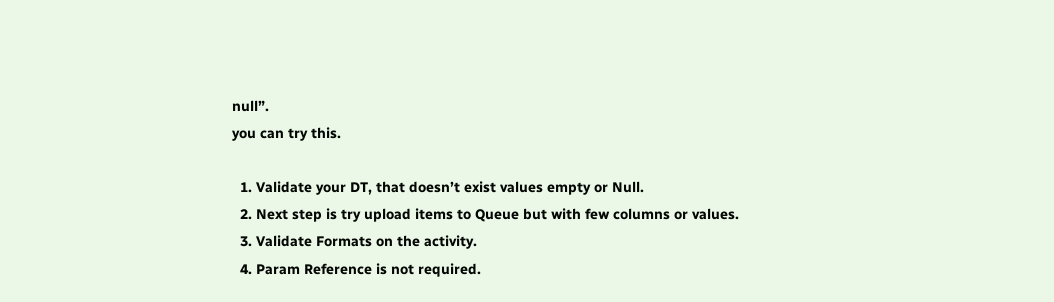null”.
you can try this.

  1. Validate your DT, that doesn’t exist values empty or Null.
  2. Next step is try upload items to Queue but with few columns or values.
  3. Validate Formats on the activity.
  4. Param Reference is not required.